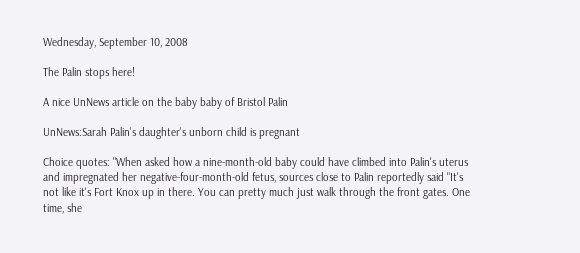Wednesday, September 10, 2008

The Palin stops here!

A nice UnNews article on the baby baby of Bristol Palin

UnNews:Sarah Palin's daughter's unborn child is pregnant

Choice quotes: "When asked how a nine-month-old baby could have climbed into Palin's uterus and impregnated her negative-four-month-old fetus, sources close to Palin reportedly said "It's not like it's Fort Knox up in there. You can pretty much just walk through the front gates. One time, she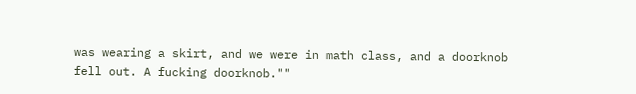was wearing a skirt, and we were in math class, and a doorknob fell out. A fucking doorknob.""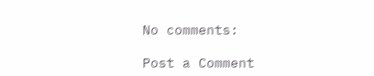No comments:

Post a Comment